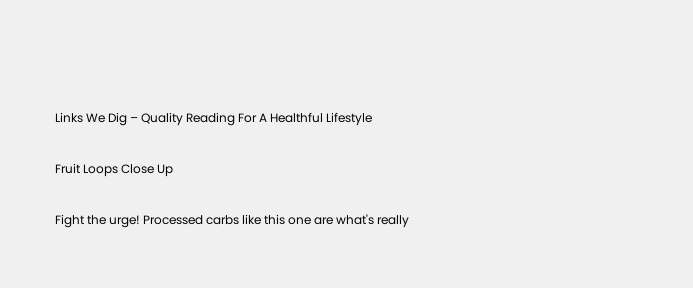Links We Dig – Quality Reading For A Healthful Lifestyle

Fruit Loops Close Up

Fight the urge! Processed carbs like this one are what's really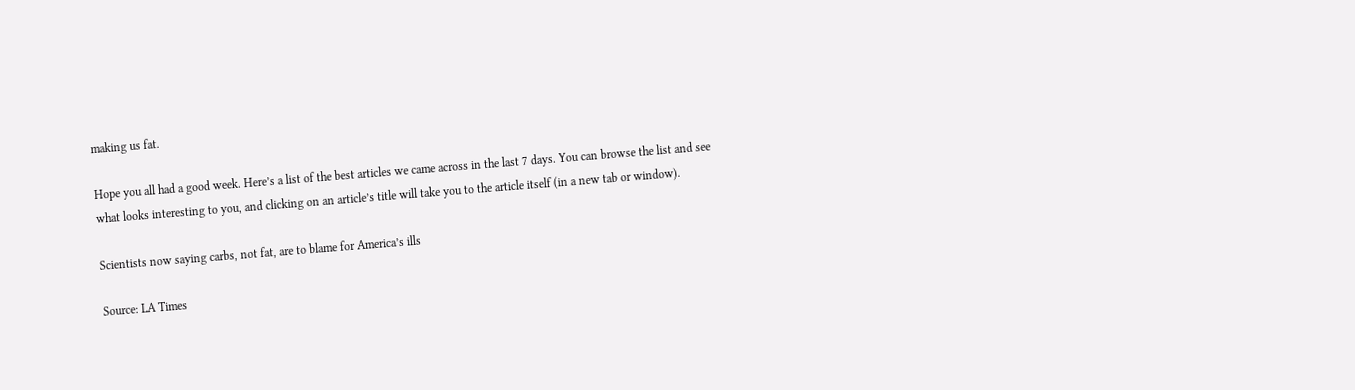making us fat.

Hope you all had a good week. Here’s a list of the best articles we came across in the last 7 days. You can browse the list and see what looks interesting to you, and clicking on an article’s title will take you to the article itself (in a new tab or window).

Scientists now saying carbs, not fat, are to blame for America’s ills

Source: LA Times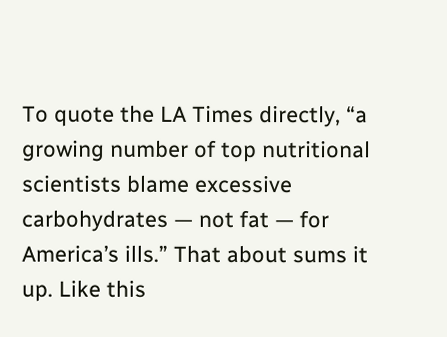To quote the LA Times directly, “a growing number of top nutritional scientists blame excessive carbohydrates — not fat — for America’s ills.” That about sums it up. Like this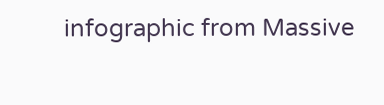infographic from Massive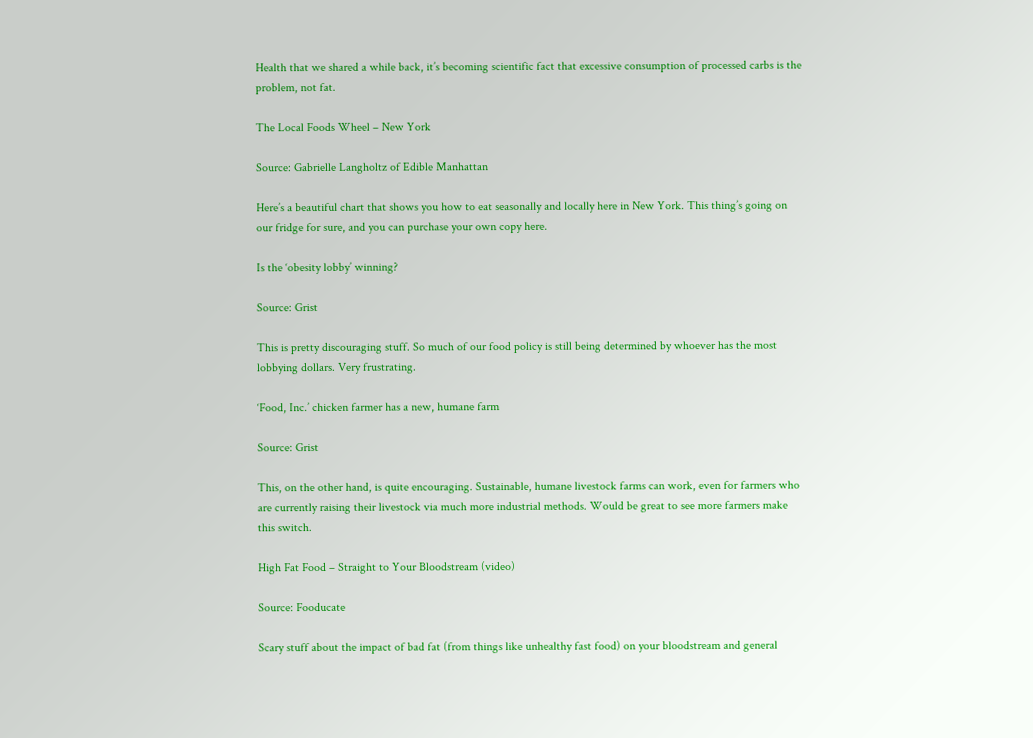Health that we shared a while back, it’s becoming scientific fact that excessive consumption of processed carbs is the problem, not fat.

The Local Foods Wheel – New York

Source: Gabrielle Langholtz of Edible Manhattan

Here’s a beautiful chart that shows you how to eat seasonally and locally here in New York. This thing’s going on our fridge for sure, and you can purchase your own copy here.

Is the ‘obesity lobby’ winning?

Source: Grist

This is pretty discouraging stuff. So much of our food policy is still being determined by whoever has the most lobbying dollars. Very frustrating.

‘Food, Inc.’ chicken farmer has a new, humane farm

Source: Grist

This, on the other hand, is quite encouraging. Sustainable, humane livestock farms can work, even for farmers who are currently raising their livestock via much more industrial methods. Would be great to see more farmers make this switch.

High Fat Food – Straight to Your Bloodstream (video)

Source: Fooducate

Scary stuff about the impact of bad fat (from things like unhealthy fast food) on your bloodstream and general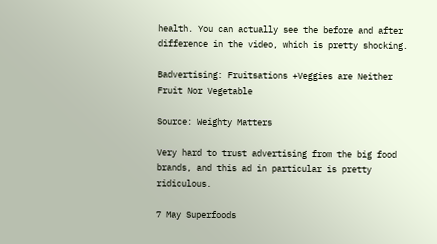health. You can actually see the before and after difference in the video, which is pretty shocking.

Badvertising: Fruitsations +Veggies are Neither Fruit Nor Vegetable

Source: Weighty Matters

Very hard to trust advertising from the big food brands, and this ad in particular is pretty ridiculous.

7 May Superfoods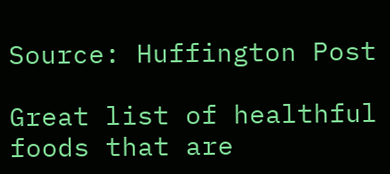Source: Huffington Post

Great list of healthful foods that are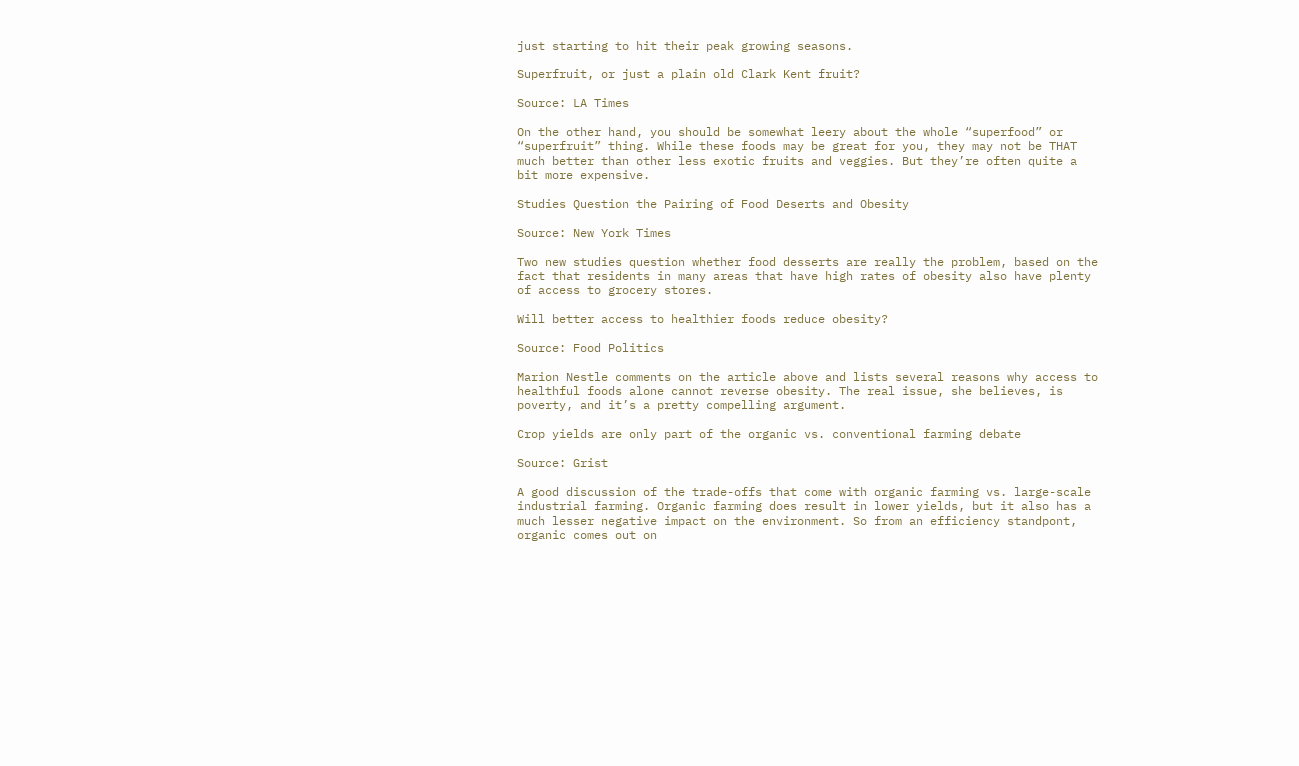just starting to hit their peak growing seasons.

Superfruit, or just a plain old Clark Kent fruit?

Source: LA Times

On the other hand, you should be somewhat leery about the whole “superfood” or “superfruit” thing. While these foods may be great for you, they may not be THAT much better than other less exotic fruits and veggies. But they’re often quite a bit more expensive.

Studies Question the Pairing of Food Deserts and Obesity

Source: New York Times

Two new studies question whether food desserts are really the problem, based on the fact that residents in many areas that have high rates of obesity also have plenty of access to grocery stores.

Will better access to healthier foods reduce obesity?

Source: Food Politics

Marion Nestle comments on the article above and lists several reasons why access to healthful foods alone cannot reverse obesity. The real issue, she believes, is poverty, and it’s a pretty compelling argument.

Crop yields are only part of the organic vs. conventional farming debate

Source: Grist

A good discussion of the trade-offs that come with organic farming vs. large-scale industrial farming. Organic farming does result in lower yields, but it also has a much lesser negative impact on the environment. So from an efficiency standpont, organic comes out on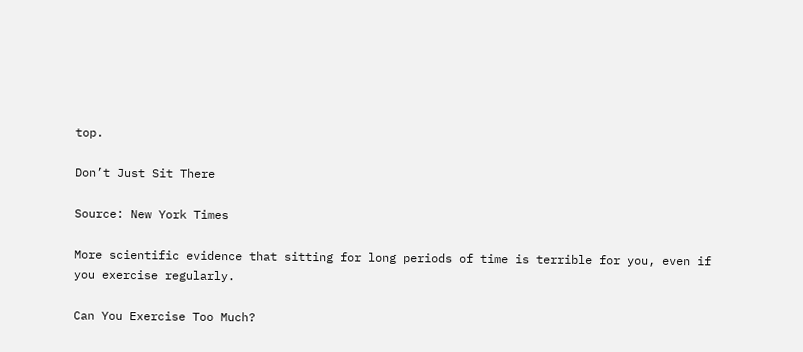top.

Don’t Just Sit There

Source: New York Times

More scientific evidence that sitting for long periods of time is terrible for you, even if you exercise regularly.

Can You Exercise Too Much?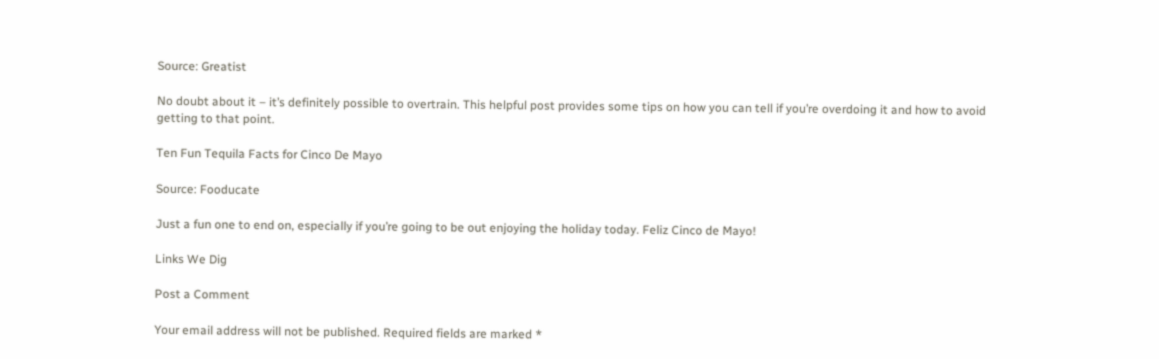Source: Greatist

No doubt about it – it’s definitely possible to overtrain. This helpful post provides some tips on how you can tell if you’re overdoing it and how to avoid getting to that point.

Ten Fun Tequila Facts for Cinco De Mayo

Source: Fooducate

Just a fun one to end on, especially if you’re going to be out enjoying the holiday today. Feliz Cinco de Mayo!

Links We Dig

Post a Comment

Your email address will not be published. Required fields are marked *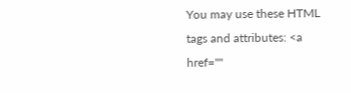You may use these HTML tags and attributes: <a href=""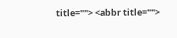title=""> <abbr title="">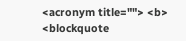<acronym title=""> <b> <blockquote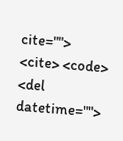cite=""> <cite> <code> <del datetime="">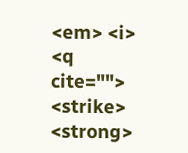<em> <i> <q cite=""> <strike> <strong>